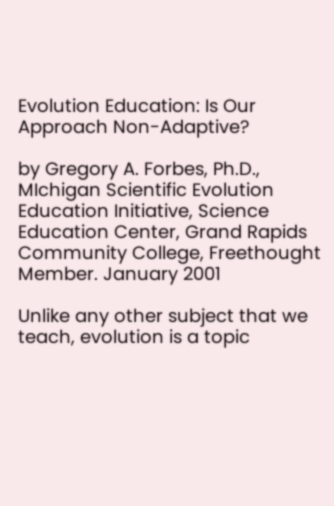Evolution Education: Is Our Approach Non-Adaptive?

by Gregory A. Forbes, Ph.D., MIchigan Scientific Evolution Education Initiative, Science Education Center, Grand Rapids Community College, Freethought Member. January 2001

Unlike any other subject that we teach, evolution is a topic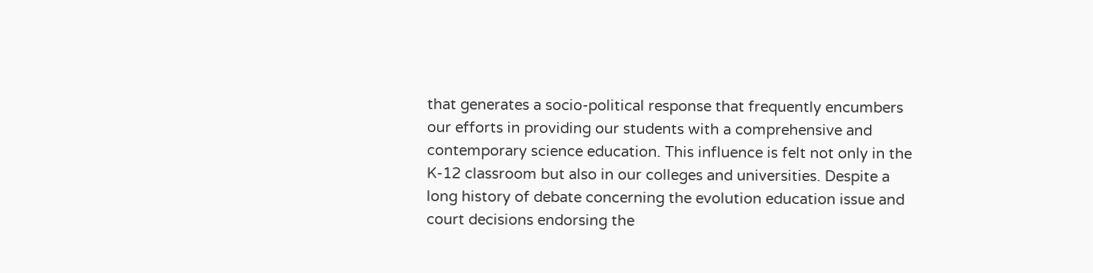that generates a socio-political response that frequently encumbers our efforts in providing our students with a comprehensive and contemporary science education. This influence is felt not only in the K-12 classroom but also in our colleges and universities. Despite a long history of debate concerning the evolution education issue and court decisions endorsing the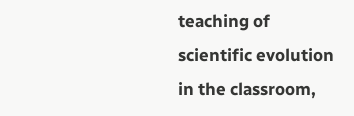teaching of scientific evolution in the classroom,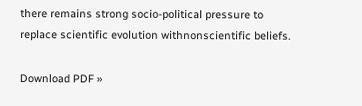there remains strong socio-political pressure to replace scientific evolution withnonscientific beliefs.

Download PDF »